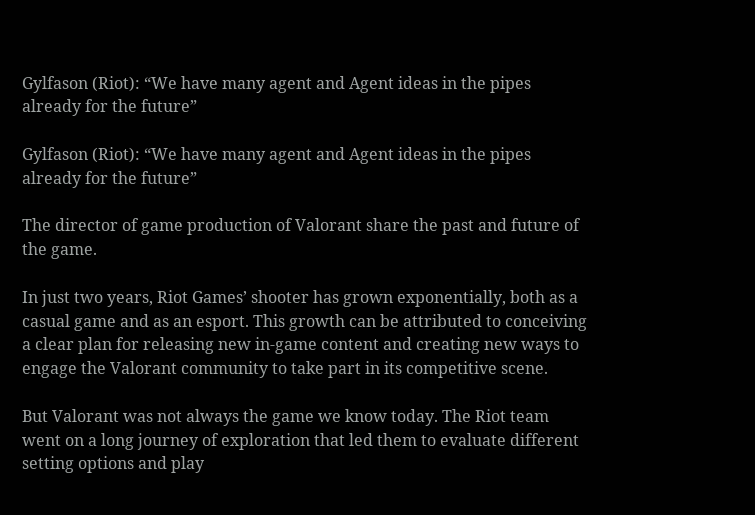Gylfason (Riot): “We have many agent and Agent ideas in the pipes already for the future”

Gylfason (Riot): “We have many agent and Agent ideas in the pipes already for the future”

The director of game production of Valorant share the past and future of the game.

In just two years, Riot Games’ shooter has grown exponentially, both as a casual game and as an esport. This growth can be attributed to conceiving a clear plan for releasing new in-game content and creating new ways to engage the Valorant community to take part in its competitive scene.

But Valorant was not always the game we know today. The Riot team went on a long journey of exploration that led them to evaluate different setting options and play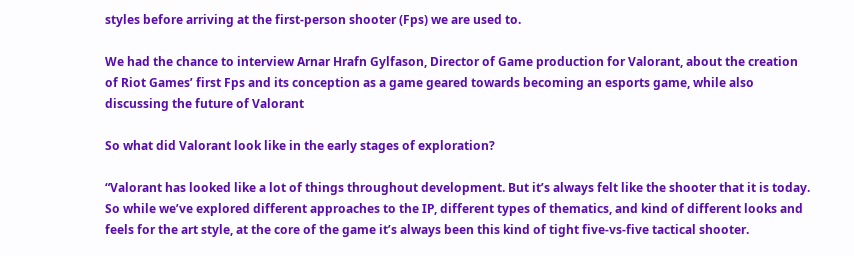styles before arriving at the first-person shooter (Fps) we are used to.

We had the chance to interview Arnar Hrafn Gylfason, Director of Game production for Valorant, about the creation of Riot Games’ first Fps and its conception as a game geared towards becoming an esports game, while also discussing the future of Valorant

So what did Valorant look like in the early stages of exploration?

“Valorant has looked like a lot of things throughout development. But it’s always felt like the shooter that it is today. So while we’ve explored different approaches to the IP, different types of thematics, and kind of different looks and feels for the art style, at the core of the game it’s always been this kind of tight five-vs-five tactical shooter.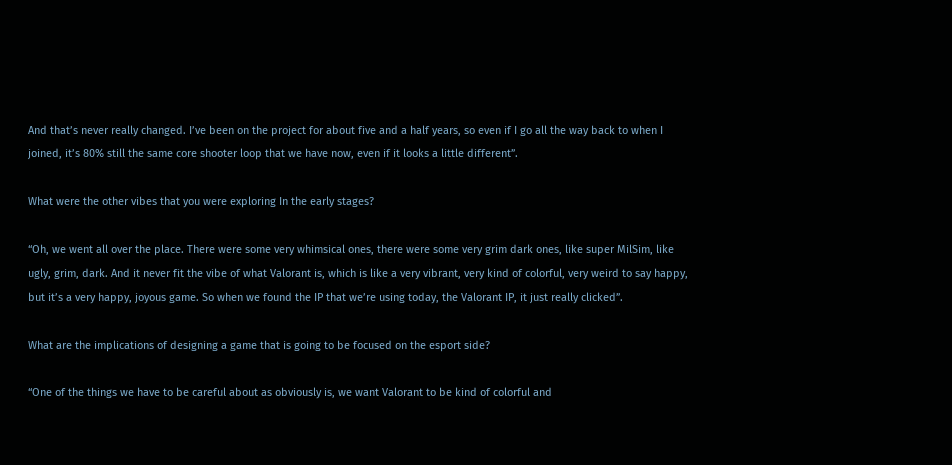And that’s never really changed. I’ve been on the project for about five and a half years, so even if I go all the way back to when I joined, it’s 80% still the same core shooter loop that we have now, even if it looks a little different”.

What were the other vibes that you were exploring In the early stages?

“Oh, we went all over the place. There were some very whimsical ones, there were some very grim dark ones, like super MilSim, like ugly, grim, dark. And it never fit the vibe of what Valorant is, which is like a very vibrant, very kind of colorful, very weird to say happy, but it’s a very happy, joyous game. So when we found the IP that we’re using today, the Valorant IP, it just really clicked”.

What are the implications of designing a game that is going to be focused on the esport side?

“One of the things we have to be careful about as obviously is, we want Valorant to be kind of colorful and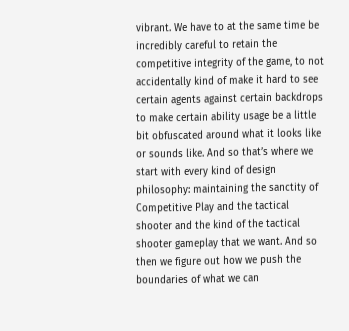vibrant. We have to at the same time be incredibly careful to retain the competitive integrity of the game, to not accidentally kind of make it hard to see certain agents against certain backdrops to make certain ability usage be a little bit obfuscated around what it looks like or sounds like. And so that’s where we start with every kind of design philosophy: maintaining the sanctity of Competitive Play and the tactical shooter and the kind of the tactical shooter gameplay that we want. And so then we figure out how we push the boundaries of what we can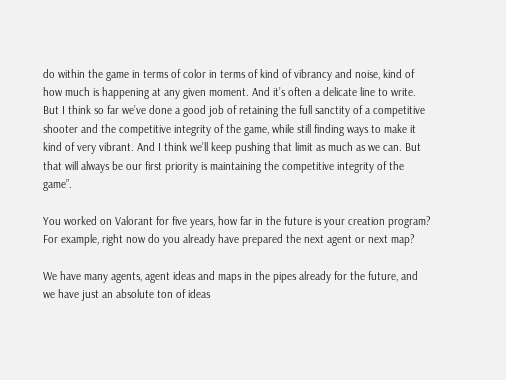do within the game in terms of color in terms of kind of vibrancy and noise, kind of how much is happening at any given moment. And it’s often a delicate line to write. But I think so far we’ve done a good job of retaining the full sanctity of a competitive shooter and the competitive integrity of the game, while still finding ways to make it kind of very vibrant. And I think we’ll keep pushing that limit as much as we can. But that will always be our first priority is maintaining the competitive integrity of the game”.

You worked on Valorant for five years, how far in the future is your creation program? For example, right now do you already have prepared the next agent or next map?

We have many agents, agent ideas and maps in the pipes already for the future, and we have just an absolute ton of ideas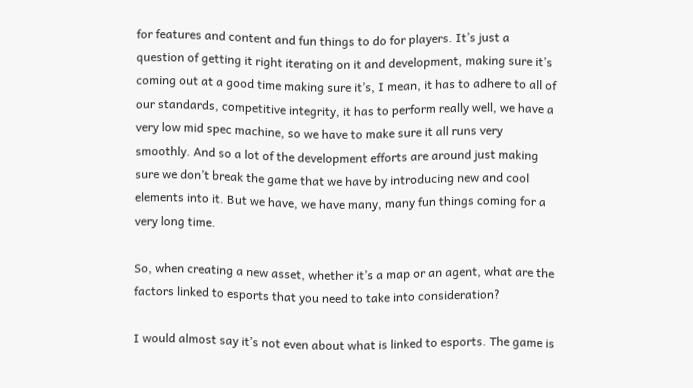for features and content and fun things to do for players. It’s just a question of getting it right iterating on it and development, making sure it’s coming out at a good time making sure it’s, I mean, it has to adhere to all of our standards, competitive integrity, it has to perform really well, we have a very low mid spec machine, so we have to make sure it all runs very smoothly. And so a lot of the development efforts are around just making sure we don’t break the game that we have by introducing new and cool elements into it. But we have, we have many, many fun things coming for a very long time.

So, when creating a new asset, whether it’s a map or an agent, what are the factors linked to esports that you need to take into consideration?

I would almost say it’s not even about what is linked to esports. The game is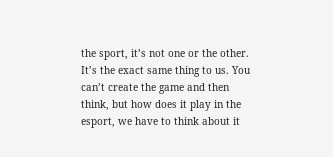the sport, it’s not one or the other. It’s the exact same thing to us. You can’t create the game and then think, but how does it play in the esport, we have to think about it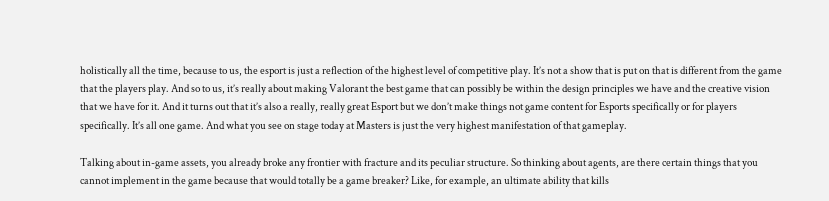holistically all the time, because to us, the esport is just a reflection of the highest level of competitive play. It’s not a show that is put on that is different from the game that the players play. And so to us, it’s really about making Valorant the best game that can possibly be within the design principles we have and the creative vision that we have for it. And it turns out that it’s also a really, really great Esport but we don’t make things not game content for Esports specifically or for players specifically. It’s all one game. And what you see on stage today at Masters is just the very highest manifestation of that gameplay.

Talking about in-game assets, you already broke any frontier with fracture and its peculiar structure. So thinking about agents, are there certain things that you cannot implement in the game because that would totally be a game breaker? Like, for example, an ultimate ability that kills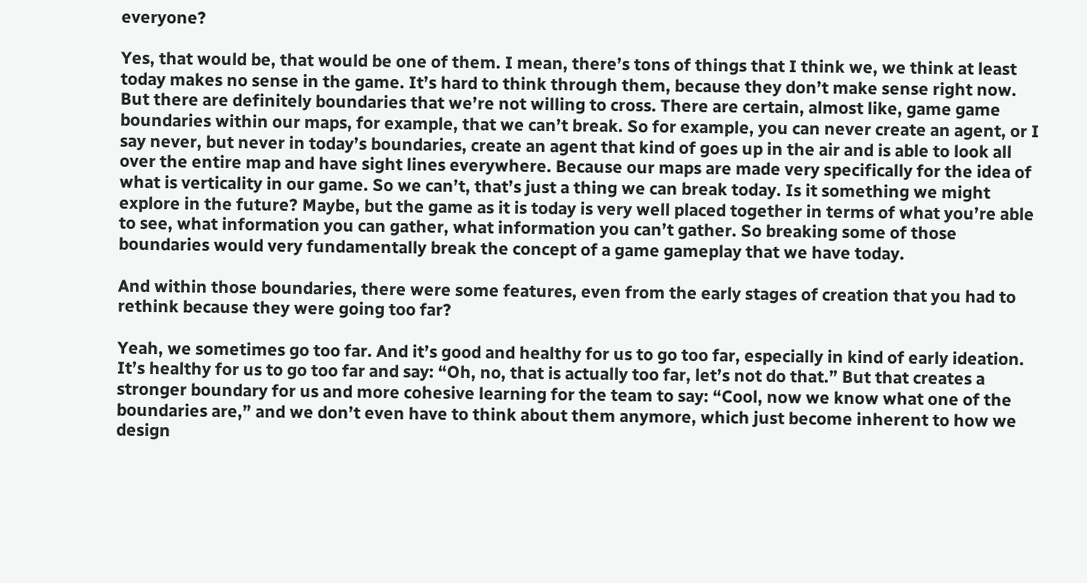everyone?

Yes, that would be, that would be one of them. I mean, there’s tons of things that I think we, we think at least today makes no sense in the game. It’s hard to think through them, because they don’t make sense right now. But there are definitely boundaries that we’re not willing to cross. There are certain, almost like, game game boundaries within our maps, for example, that we can’t break. So for example, you can never create an agent, or I say never, but never in today’s boundaries, create an agent that kind of goes up in the air and is able to look all over the entire map and have sight lines everywhere. Because our maps are made very specifically for the idea of what is verticality in our game. So we can’t, that’s just a thing we can break today. Is it something we might explore in the future? Maybe, but the game as it is today is very well placed together in terms of what you’re able to see, what information you can gather, what information you can’t gather. So breaking some of those boundaries would very fundamentally break the concept of a game gameplay that we have today.

And within those boundaries, there were some features, even from the early stages of creation that you had to rethink because they were going too far?

Yeah, we sometimes go too far. And it’s good and healthy for us to go too far, especially in kind of early ideation. It’s healthy for us to go too far and say: “Oh, no, that is actually too far, let’s not do that.” But that creates a stronger boundary for us and more cohesive learning for the team to say: “Cool, now we know what one of the boundaries are,” and we don’t even have to think about them anymore, which just become inherent to how we design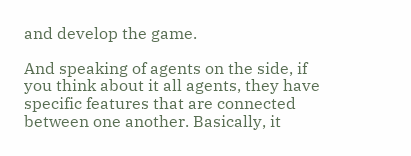and develop the game.

And speaking of agents on the side, if you think about it all agents, they have specific features that are connected between one another. Basically, it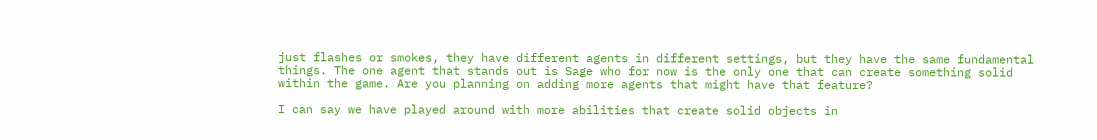just flashes or smokes, they have different agents in different settings, but they have the same fundamental things. The one agent that stands out is Sage who for now is the only one that can create something solid within the game. Are you planning on adding more agents that might have that feature?

I can say we have played around with more abilities that create solid objects in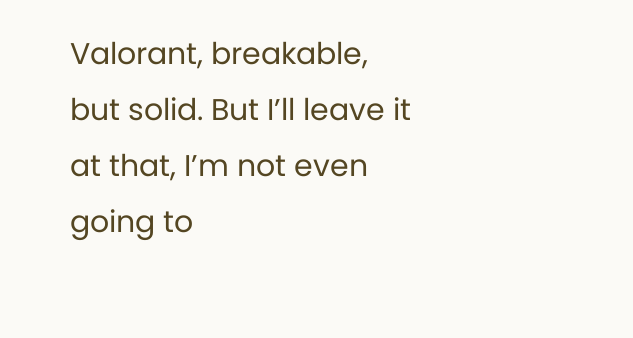Valorant, breakable, but solid. But I’ll leave it at that, I’m not even going to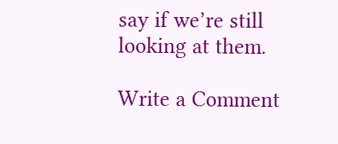say if we’re still looking at them.

Write a Comment